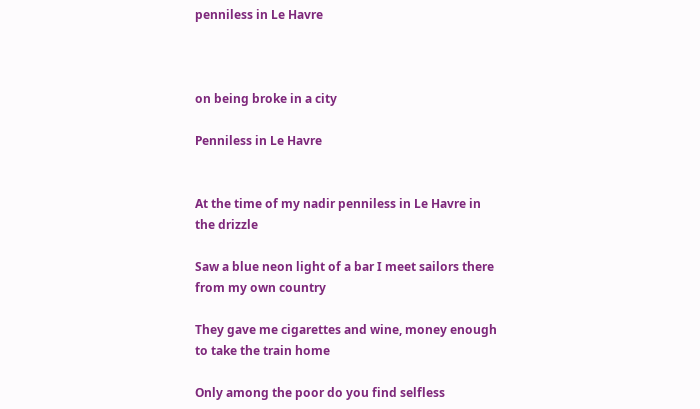penniless in Le Havre



on being broke in a city

Penniless in Le Havre


At the time of my nadir penniless in Le Havre in the drizzle

Saw a blue neon light of a bar I meet sailors there from my own country

They gave me cigarettes and wine, money enough to take the train home

Only among the poor do you find selfless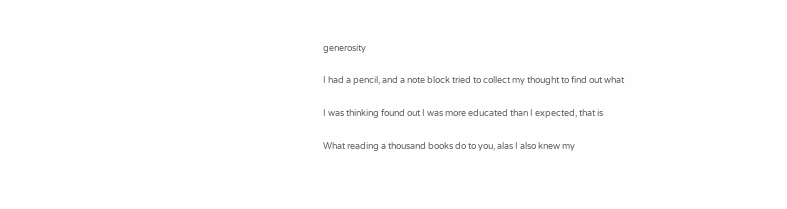generosity

I had a pencil, and a note block tried to collect my thought to find out what

I was thinking found out I was more educated than I expected, that is

What reading a thousand books do to you, alas I also knew my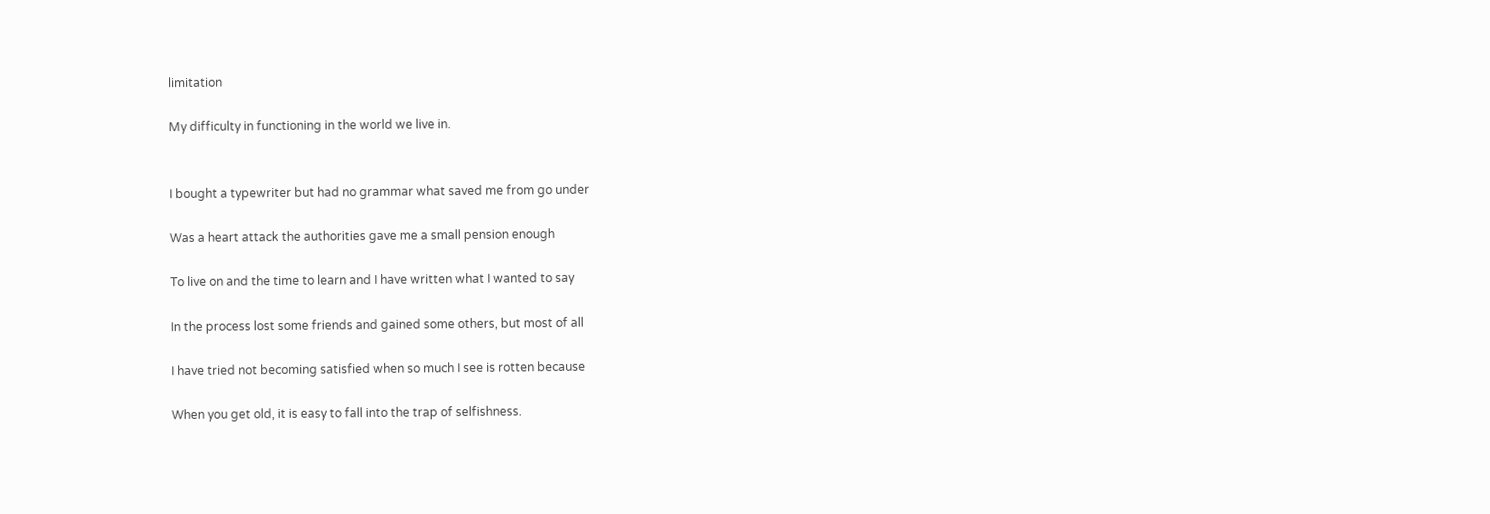limitation

My difficulty in functioning in the world we live in.


I bought a typewriter but had no grammar what saved me from go under

Was a heart attack the authorities gave me a small pension enough

To live on and the time to learn and I have written what I wanted to say

In the process lost some friends and gained some others, but most of all

I have tried not becoming satisfied when so much I see is rotten because

When you get old, it is easy to fall into the trap of selfishness.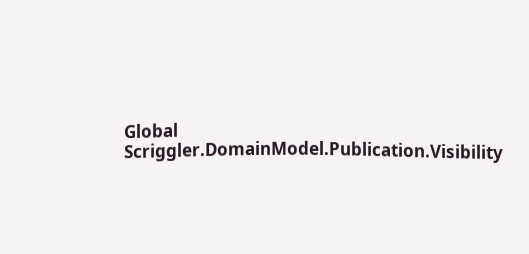Global Scriggler.DomainModel.Publication.Visibility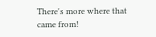There's more where that came from!